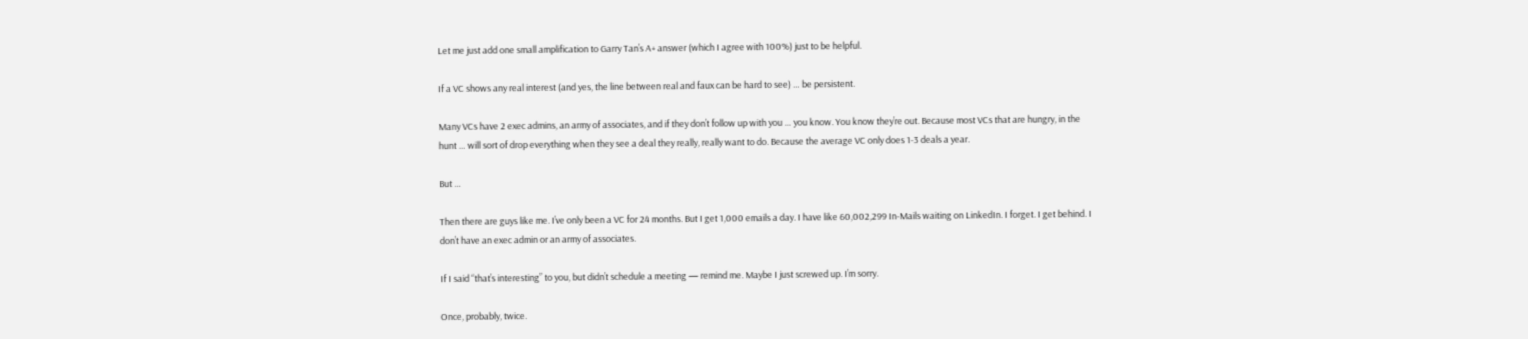Let me just add one small amplification to Garry Tan’s A+ answer (which I agree with 100%) just to be helpful.

If a VC shows any real interest (and yes, the line between real and faux can be hard to see) … be persistent.

Many VCs have 2 exec admins, an army of associates, and if they don’t follow up with you … you know. You know they’re out. Because most VCs that are hungry, in the hunt … will sort of drop everything when they see a deal they really, really want to do. Because the average VC only does 1-3 deals a year.

But …

Then there are guys like me. I’ve only been a VC for 24 months. But I get 1,000 emails a day. I have like 60,002,299 In-Mails waiting on LinkedIn. I forget. I get behind. I don’t have an exec admin or an army of associates.

If I said “that’s interesting” to you, but didn’t schedule a meeting — remind me. Maybe I just screwed up. I’m sorry.

Once, probably, twice.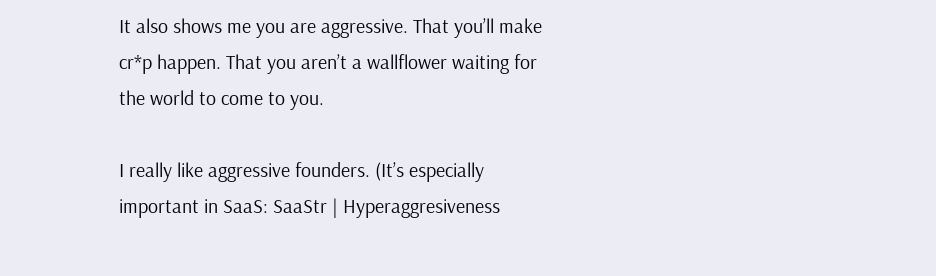It also shows me you are aggressive. That you’ll make cr*p happen. That you aren’t a wallflower waiting for the world to come to you.

I really like aggressive founders. (It’s especially important in SaaS: SaaStr | Hyperaggresiveness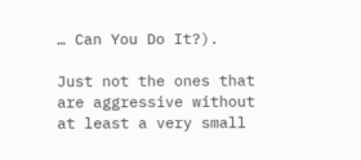… Can You Do It?).

Just not the ones that are aggressive without at least a very small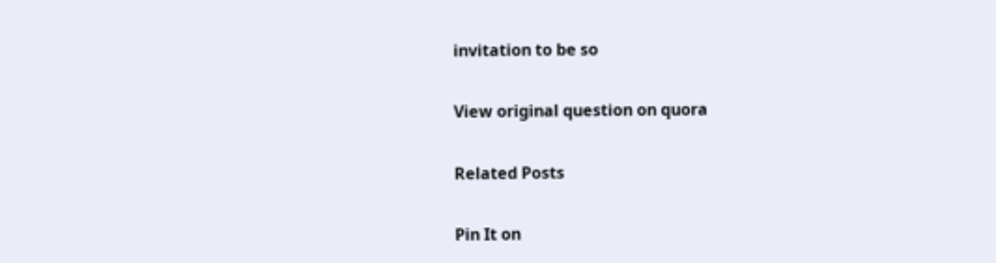invitation to be so

View original question on quora

Related Posts

Pin It on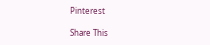Pinterest

Share This